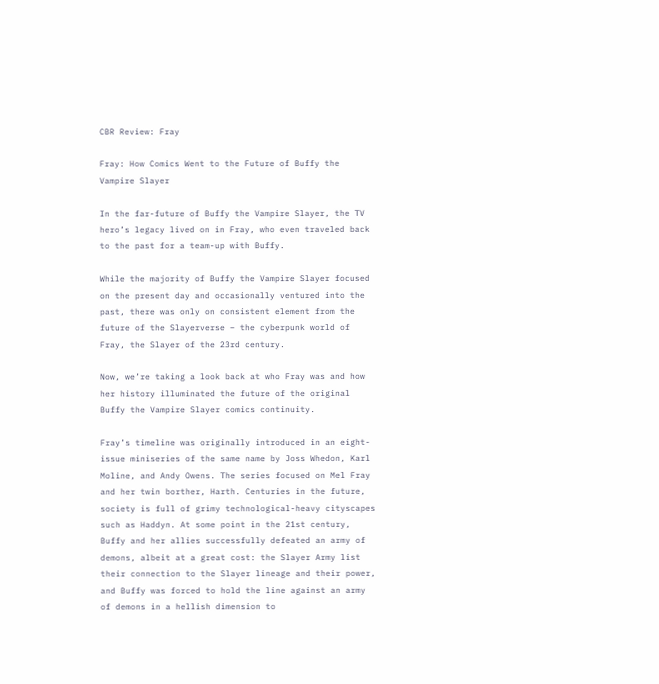CBR Review: Fray

Fray: How Comics Went to the Future of Buffy the Vampire Slayer

In the far-future of Buffy the Vampire Slayer, the TV hero’s legacy lived on in Fray, who even traveled back to the past for a team-up with Buffy.

While the majority of Buffy the Vampire Slayer focused on the present day and occasionally ventured into the past, there was only on consistent element from the future of the Slayerverse – the cyberpunk world of Fray, the Slayer of the 23rd century.

Now, we’re taking a look back at who Fray was and how her history illuminated the future of the original Buffy the Vampire Slayer comics continuity.

Fray’s timeline was originally introduced in an eight-issue miniseries of the same name by Joss Whedon, Karl Moline, and Andy Owens. The series focused on Mel Fray and her twin borther, Harth. Centuries in the future, society is full of grimy technological-heavy cityscapes such as Haddyn. At some point in the 21st century, Buffy and her allies successfully defeated an army of demons, albeit at a great cost: the Slayer Army list their connection to the Slayer lineage and their power, and Buffy was forced to hold the line against an army of demons in a hellish dimension to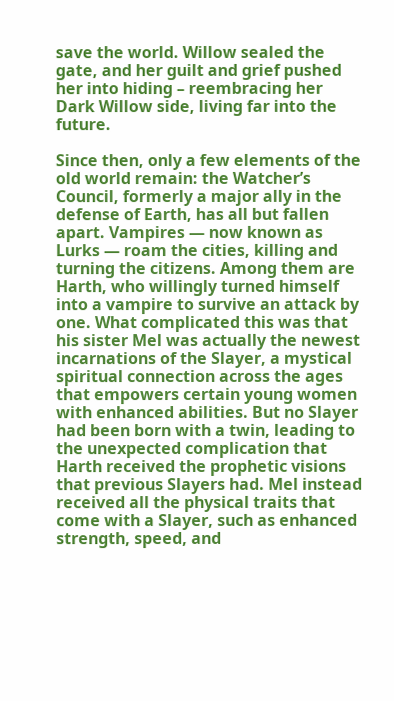save the world. Willow sealed the gate, and her guilt and grief pushed her into hiding – reembracing her Dark Willow side, living far into the future.

Since then, only a few elements of the old world remain: the Watcher’s Council, formerly a major ally in the defense of Earth, has all but fallen apart. Vampires — now known as Lurks — roam the cities, killing and turning the citizens. Among them are Harth, who willingly turned himself into a vampire to survive an attack by one. What complicated this was that his sister Mel was actually the newest incarnations of the Slayer, a mystical spiritual connection across the ages that empowers certain young women with enhanced abilities. But no Slayer had been born with a twin, leading to the unexpected complication that Harth received the prophetic visions that previous Slayers had. Mel instead received all the physical traits that come with a Slayer, such as enhanced strength, speed, and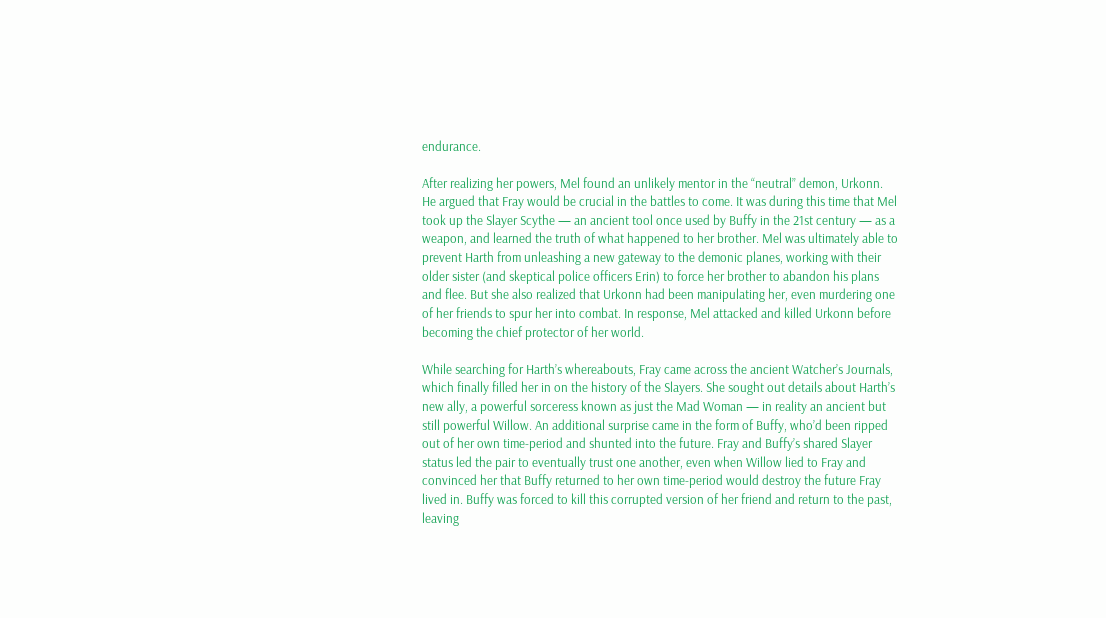endurance.

After realizing her powers, Mel found an unlikely mentor in the “neutral” demon, Urkonn. He argued that Fray would be crucial in the battles to come. It was during this time that Mel took up the Slayer Scythe — an ancient tool once used by Buffy in the 21st century — as a weapon, and learned the truth of what happened to her brother. Mel was ultimately able to prevent Harth from unleashing a new gateway to the demonic planes, working with their older sister (and skeptical police officers Erin) to force her brother to abandon his plans and flee. But she also realized that Urkonn had been manipulating her, even murdering one of her friends to spur her into combat. In response, Mel attacked and killed Urkonn before becoming the chief protector of her world.

While searching for Harth’s whereabouts, Fray came across the ancient Watcher’s Journals, which finally filled her in on the history of the Slayers. She sought out details about Harth’s new ally, a powerful sorceress known as just the Mad Woman — in reality an ancient but still powerful Willow. An additional surprise came in the form of Buffy, who’d been ripped out of her own time-period and shunted into the future. Fray and Buffy’s shared Slayer status led the pair to eventually trust one another, even when Willow lied to Fray and convinced her that Buffy returned to her own time-period would destroy the future Fray lived in. Buffy was forced to kill this corrupted version of her friend and return to the past, leaving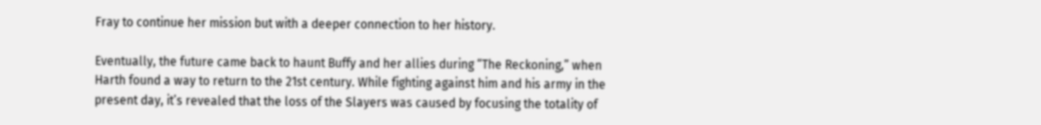Fray to continue her mission but with a deeper connection to her history.

Eventually, the future came back to haunt Buffy and her allies during “The Reckoning,” when Harth found a way to return to the 21st century. While fighting against him and his army in the present day, it’s revealed that the loss of the Slayers was caused by focusing the totality of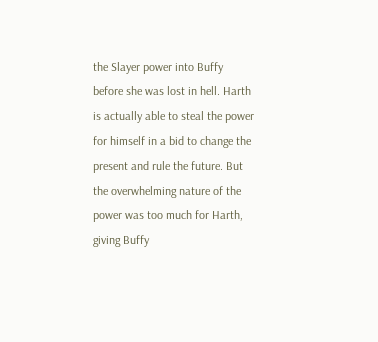the Slayer power into Buffy before she was lost in hell. Harth is actually able to steal the power for himself in a bid to change the present and rule the future. But the overwhelming nature of the power was too much for Harth, giving Buffy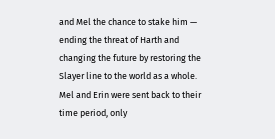and Mel the chance to stake him — ending the threat of Harth and changing the future by restoring the Slayer line to the world as a whole. Mel and Erin were sent back to their time period, only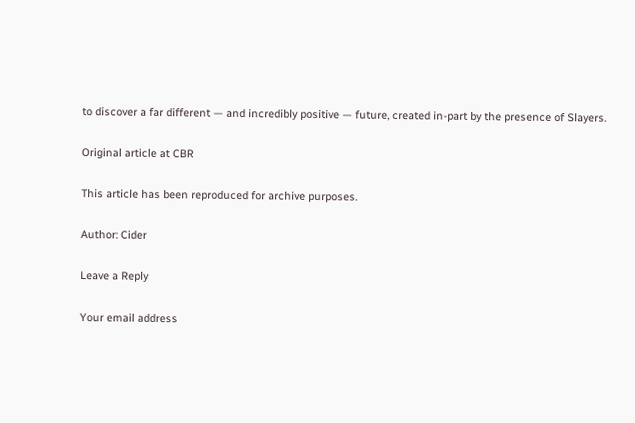to discover a far different — and incredibly positive — future, created in-part by the presence of Slayers.

Original article at CBR

This article has been reproduced for archive purposes.

Author: Cider

Leave a Reply

Your email address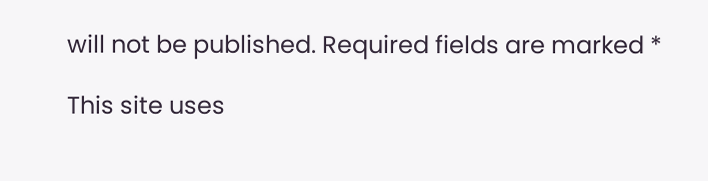will not be published. Required fields are marked *

This site uses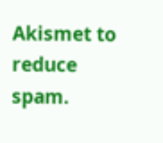Akismet to reduce spam.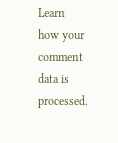Learn how your comment data is processed.